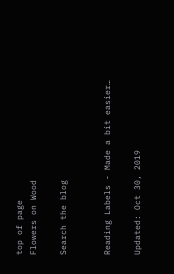top of page
Flowers on Wood

Search the blog


Reading Labels - Made a bit easier…

Updated: Oct 30, 2019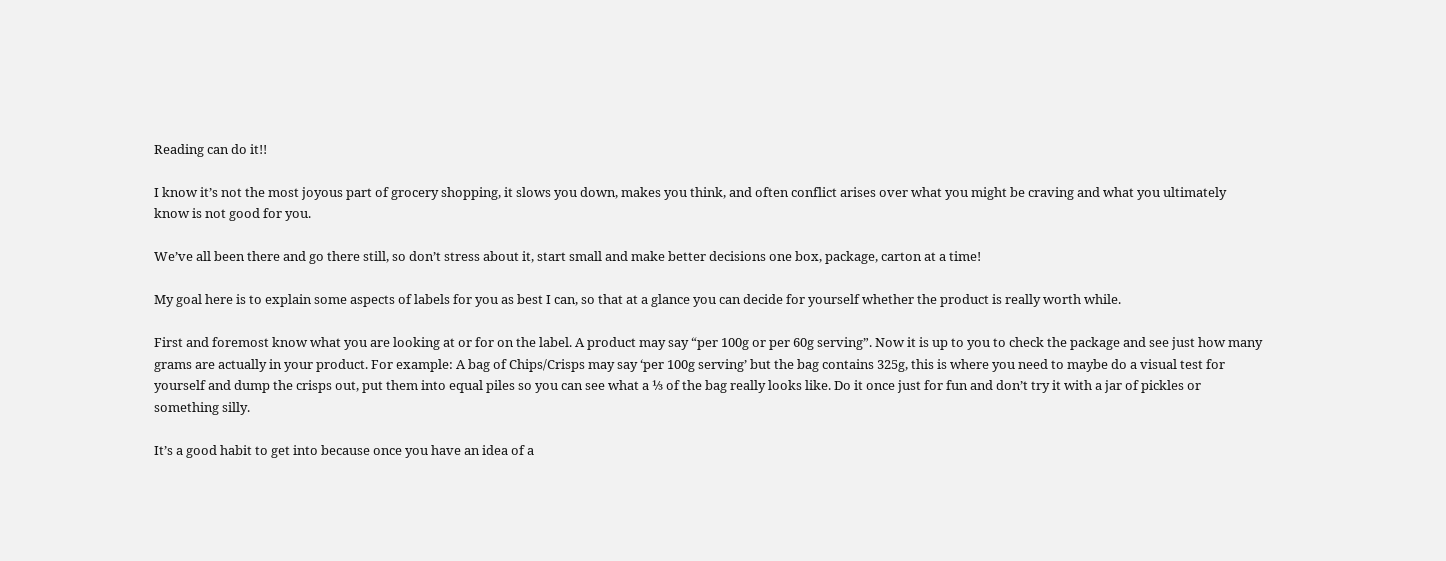Reading can do it!!

I know it’s not the most joyous part of grocery shopping, it slows you down, makes you think, and often conflict arises over what you might be craving and what you ultimately know is not good for you.

We’ve all been there and go there still, so don’t stress about it, start small and make better decisions one box, package, carton at a time!

My goal here is to explain some aspects of labels for you as best I can, so that at a glance you can decide for yourself whether the product is really worth while.

First and foremost know what you are looking at or for on the label. A product may say “per 100g or per 60g serving”. Now it is up to you to check the package and see just how many grams are actually in your product. For example: A bag of Chips/Crisps may say ‘per 100g serving’ but the bag contains 325g, this is where you need to maybe do a visual test for yourself and dump the crisps out, put them into equal piles so you can see what a ⅓ of the bag really looks like. Do it once just for fun and don’t try it with a jar of pickles or something silly.

It’s a good habit to get into because once you have an idea of a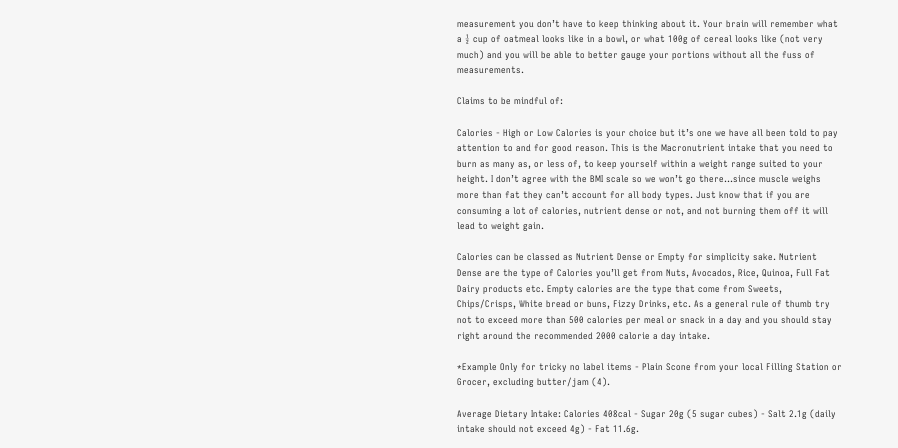measurement you don’t have to keep thinking about it. Your brain will remember what a ½ cup of oatmeal looks like in a bowl, or what 100g of cereal looks like (not very much) and you will be able to better gauge your portions without all the fuss of measurements.

Claims to be mindful of:

Calories - High or Low Calories is your choice but it’s one we have all been told to pay attention to and for good reason. This is the Macronutrient intake that you need to burn as many as, or less of, to keep yourself within a weight range suited to your height. I don’t agree with the BMI scale so we won’t go there...since muscle weighs more than fat they can’t account for all body types. Just know that if you are consuming a lot of calories, nutrient dense or not, and not burning them off it will lead to weight gain.

Calories can be classed as Nutrient Dense or Empty for simplicity sake. Nutrient Dense are the type of Calories you’ll get from Nuts, Avocados, Rice, Quinoa, Full Fat Dairy products etc. Empty calories are the type that come from Sweets, Chips/Crisps, White bread or buns, Fizzy Drinks, etc. As a general rule of thumb try not to exceed more than 500 calories per meal or snack in a day and you should stay right around the recommended 2000 calorie a day intake.

*Example Only for tricky no label items - Plain Scone from your local Filling Station or Grocer, excluding butter/jam (4).

Average Dietary Intake: Calories 408cal - Sugar 20g (5 sugar cubes) - Salt 2.1g (daily intake should not exceed 4g) - Fat 11.6g.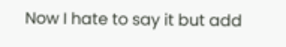Now I hate to say it but add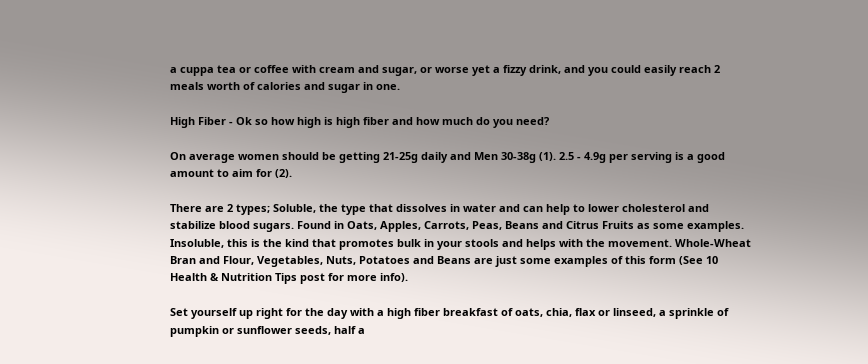a cuppa tea or coffee with cream and sugar, or worse yet a fizzy drink, and you could easily reach 2 meals worth of calories and sugar in one.

High Fiber - Ok so how high is high fiber and how much do you need?

On average women should be getting 21-25g daily and Men 30-38g (1). 2.5 - 4.9g per serving is a good amount to aim for (2).

There are 2 types; Soluble, the type that dissolves in water and can help to lower cholesterol and stabilize blood sugars. Found in Oats, Apples, Carrots, Peas, Beans and Citrus Fruits as some examples. Insoluble, this is the kind that promotes bulk in your stools and helps with the movement. Whole-Wheat Bran and Flour, Vegetables, Nuts, Potatoes and Beans are just some examples of this form (See 10 Health & Nutrition Tips post for more info).

Set yourself up right for the day with a high fiber breakfast of oats, chia, flax or linseed, a sprinkle of pumpkin or sunflower seeds, half a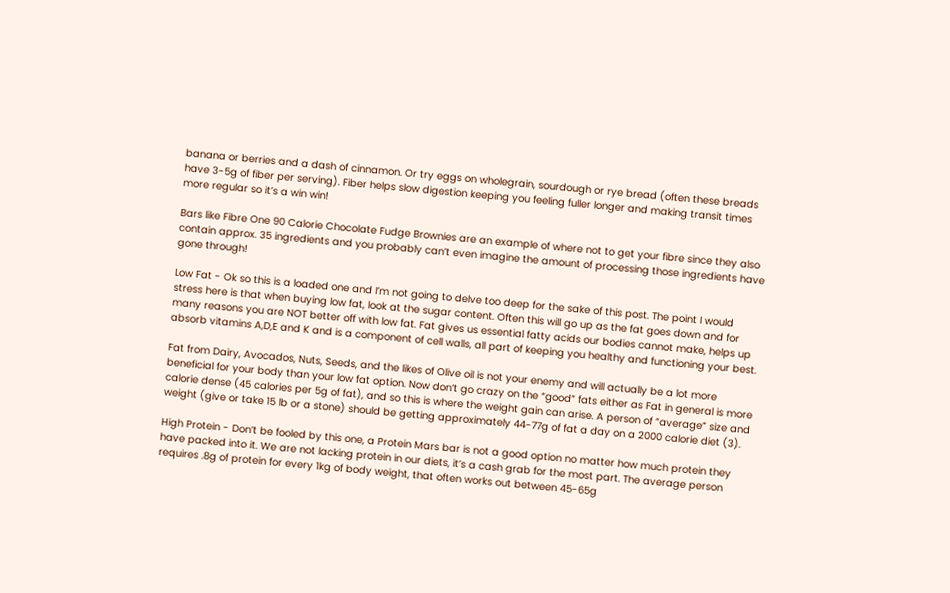banana or berries and a dash of cinnamon. Or try eggs on wholegrain, sourdough or rye bread (often these breads have 3-5g of fiber per serving). Fiber helps slow digestion keeping you feeling fuller longer and making transit times more regular so it’s a win win!

Bars like Fibre One 90 Calorie Chocolate Fudge Brownies are an example of where not to get your fibre since they also contain approx. 35 ingredients and you probably can’t even imagine the amount of processing those ingredients have gone through!

Low Fat - Ok so this is a loaded one and I’m not going to delve too deep for the sake of this post. The point I would stress here is that when buying low fat, look at the sugar content. Often this will go up as the fat goes down and for many reasons you are NOT better off with low fat. Fat gives us essential fatty acids our bodies cannot make, helps up absorb vitamins A,D,E and K and is a component of cell walls, all part of keeping you healthy and functioning your best.

Fat from Dairy, Avocados, Nuts, Seeds, and the likes of Olive oil is not your enemy and will actually be a lot more beneficial for your body than your low fat option. Now don’t go crazy on the “good” fats either as Fat in general is more calorie dense (45 calories per 5g of fat), and so this is where the weight gain can arise. A person of “average” size and weight (give or take 15 lb or a stone) should be getting approximately 44-77g of fat a day on a 2000 calorie diet (3).

High Protein - Don’t be fooled by this one, a Protein Mars bar is not a good option no matter how much protein they have packed into it. We are not lacking protein in our diets, it’s a cash grab for the most part. The average person requires .8g of protein for every 1kg of body weight, that often works out between 45-65g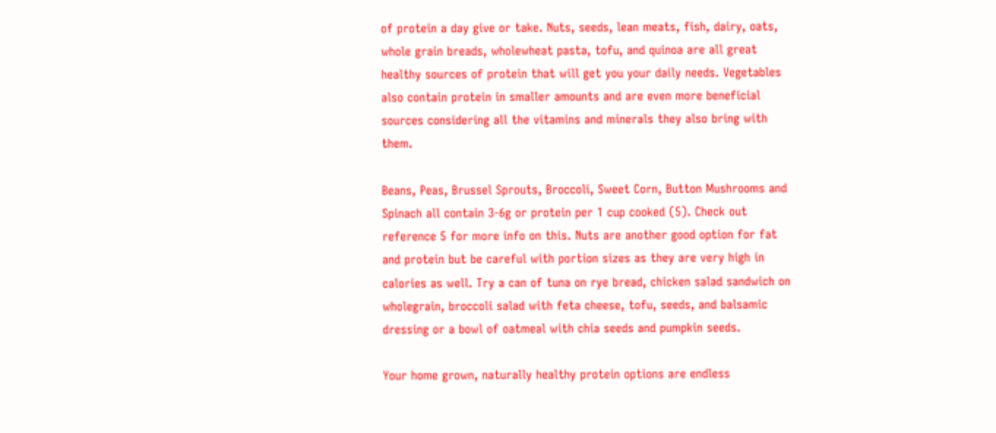of protein a day give or take. Nuts, seeds, lean meats, fish, dairy, oats, whole grain breads, wholewheat pasta, tofu, and quinoa are all great healthy sources of protein that will get you your daily needs. Vegetables also contain protein in smaller amounts and are even more beneficial sources considering all the vitamins and minerals they also bring with them.

Beans, Peas, Brussel Sprouts, Broccoli, Sweet Corn, Button Mushrooms and Spinach all contain 3-6g or protein per 1 cup cooked (5). Check out reference 5 for more info on this. Nuts are another good option for fat and protein but be careful with portion sizes as they are very high in calories as well. Try a can of tuna on rye bread, chicken salad sandwich on wholegrain, broccoli salad with feta cheese, tofu, seeds, and balsamic dressing or a bowl of oatmeal with chia seeds and pumpkin seeds.

Your home grown, naturally healthy protein options are endless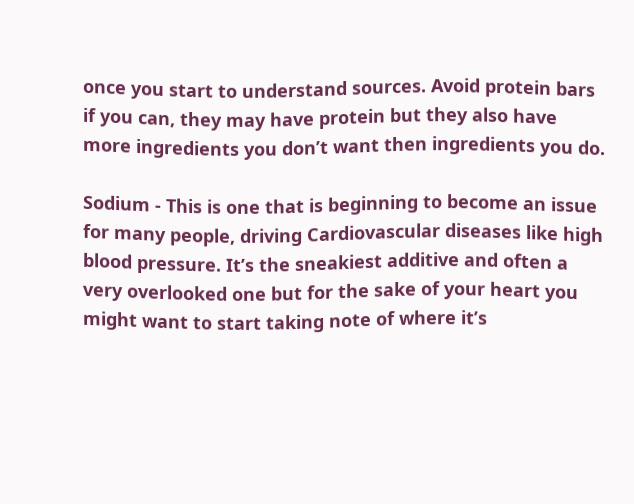once you start to understand sources. Avoid protein bars if you can, they may have protein but they also have more ingredients you don’t want then ingredients you do.

Sodium - This is one that is beginning to become an issue for many people, driving Cardiovascular diseases like high blood pressure. It’s the sneakiest additive and often a very overlooked one but for the sake of your heart you might want to start taking note of where it’s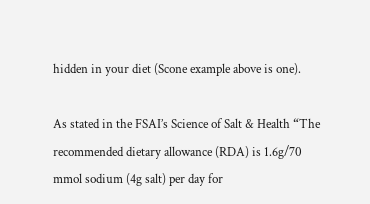hidden in your diet (Scone example above is one).

As stated in the FSAI’s Science of Salt & Health “The recommended dietary allowance (RDA) is 1.6g/70 mmol sodium (4g salt) per day for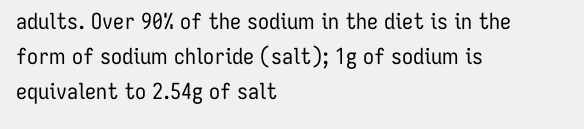adults. Over 90% of the sodium in the diet is in the form of sodium chloride (salt); 1g of sodium is equivalent to 2.54g of salt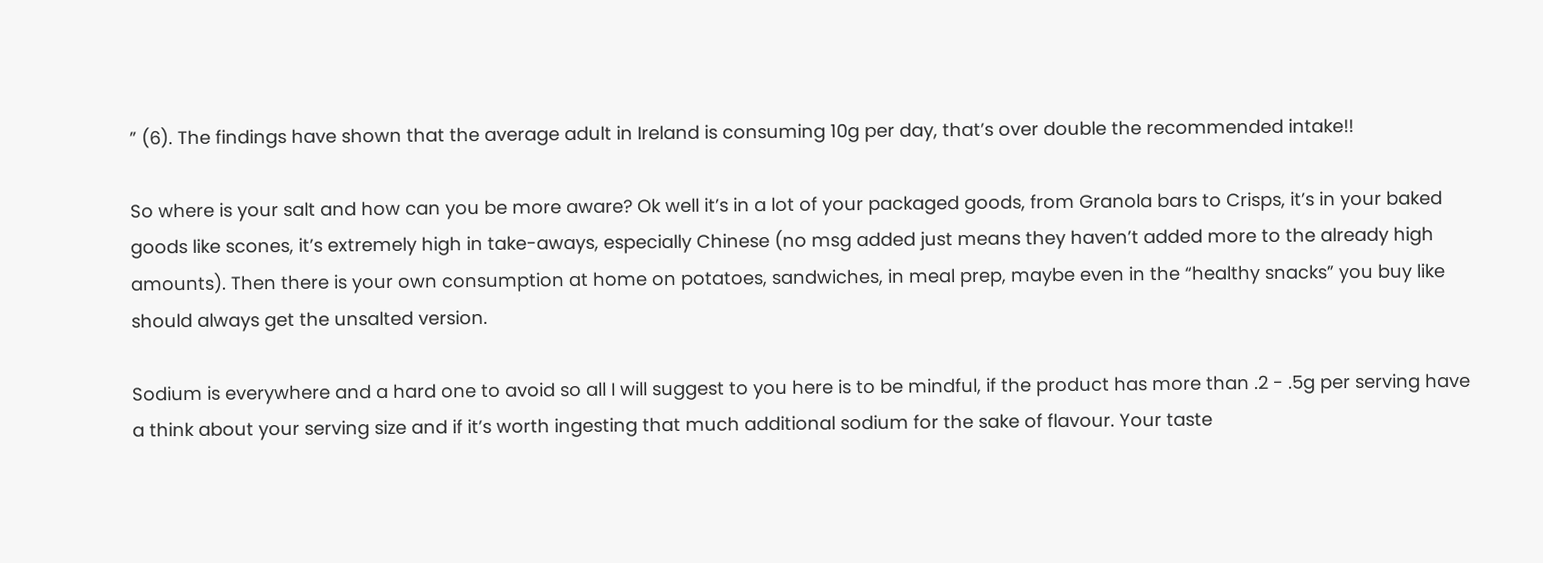” (6). The findings have shown that the average adult in Ireland is consuming 10g per day, that’s over double the recommended intake!!

So where is your salt and how can you be more aware? Ok well it’s in a lot of your packaged goods, from Granola bars to Crisps, it’s in your baked goods like scones, it’s extremely high in take-aways, especially Chinese (no msg added just means they haven’t added more to the already high amounts). Then there is your own consumption at home on potatoes, sandwiches, in meal prep, maybe even in the “healthy snacks” you buy like should always get the unsalted version.

Sodium is everywhere and a hard one to avoid so all I will suggest to you here is to be mindful, if the product has more than .2 - .5g per serving have a think about your serving size and if it’s worth ingesting that much additional sodium for the sake of flavour. Your taste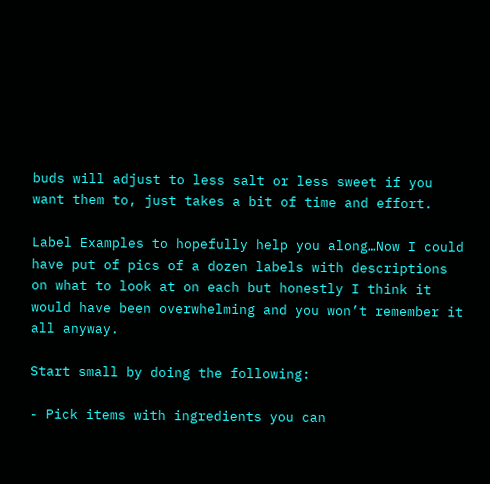buds will adjust to less salt or less sweet if you want them to, just takes a bit of time and effort.

Label Examples to hopefully help you along…Now I could have put of pics of a dozen labels with descriptions on what to look at on each but honestly I think it would have been overwhelming and you won’t remember it all anyway.

Start small by doing the following:

- Pick items with ingredients you can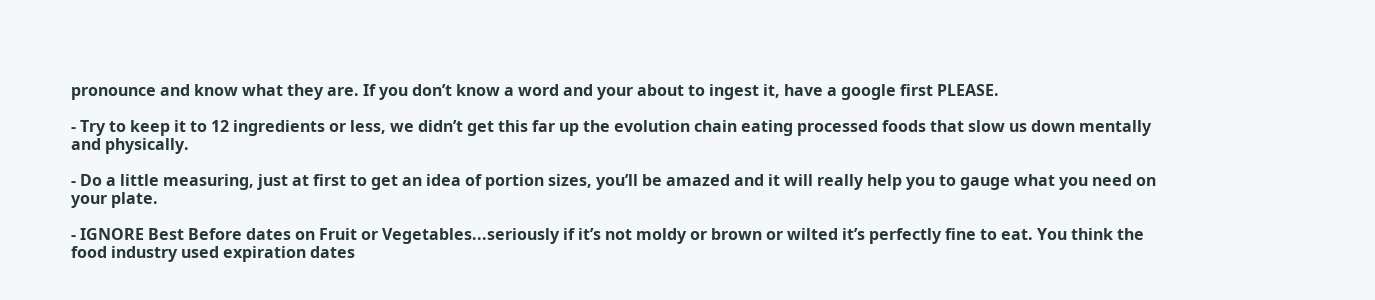pronounce and know what they are. If you don’t know a word and your about to ingest it, have a google first PLEASE.

- Try to keep it to 12 ingredients or less, we didn’t get this far up the evolution chain eating processed foods that slow us down mentally and physically.

- Do a little measuring, just at first to get an idea of portion sizes, you’ll be amazed and it will really help you to gauge what you need on your plate.

- IGNORE Best Before dates on Fruit or Vegetables...seriously if it’s not moldy or brown or wilted it’s perfectly fine to eat. You think the food industry used expiration dates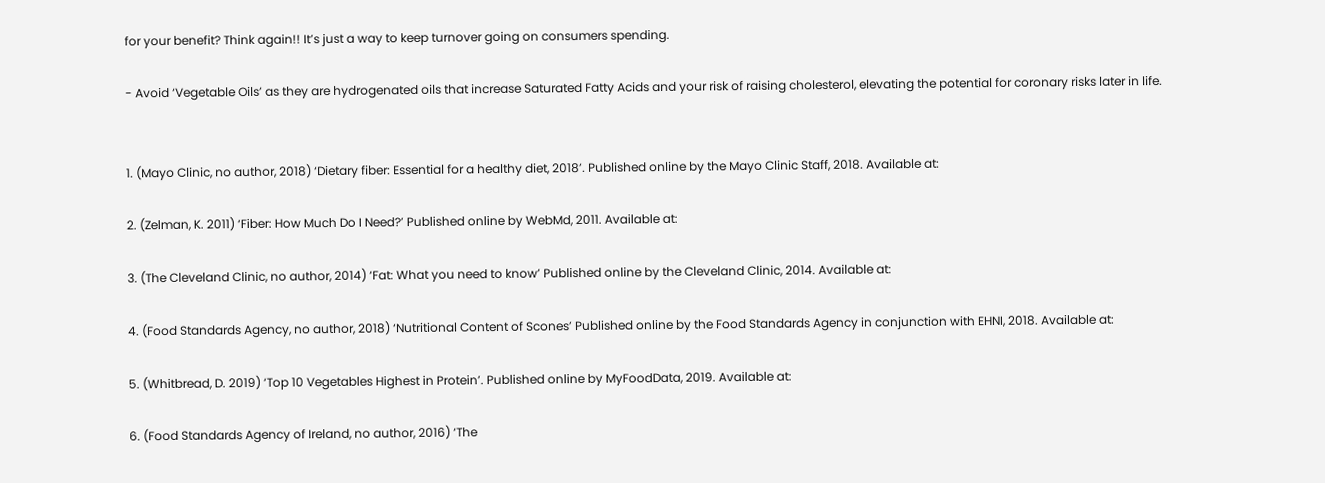for your benefit? Think again!! It’s just a way to keep turnover going on consumers spending.

- Avoid ‘Vegetable Oils’ as they are hydrogenated oils that increase Saturated Fatty Acids and your risk of raising cholesterol, elevating the potential for coronary risks later in life.


1. (Mayo Clinic, no author, 2018) ‘Dietary fiber: Essential for a healthy diet, 2018’. Published online by the Mayo Clinic Staff, 2018. Available at:

2. (Zelman, K. 2011) ‘Fiber: How Much Do I Need?’ Published online by WebMd, 2011. Available at:

3. (The Cleveland Clinic, no author, 2014) ‘Fat: What you need to know’ Published online by the Cleveland Clinic, 2014. Available at:

4. (Food Standards Agency, no author, 2018) ‘Nutritional Content of Scones’ Published online by the Food Standards Agency in conjunction with EHNI, 2018. Available at:

5. (Whitbread, D. 2019) ‘Top 10 Vegetables Highest in Protein’. Published online by MyFoodData, 2019. Available at:

6. (Food Standards Agency of Ireland, no author, 2016) ‘The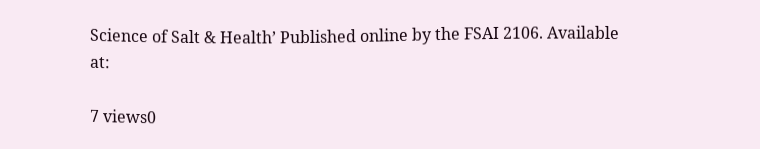Science of Salt & Health’ Published online by the FSAI 2106. Available at:

7 views0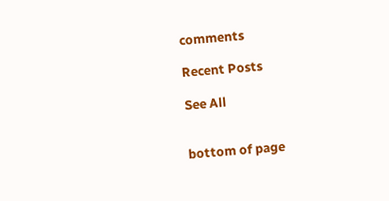comments

Recent Posts

See All


bottom of page